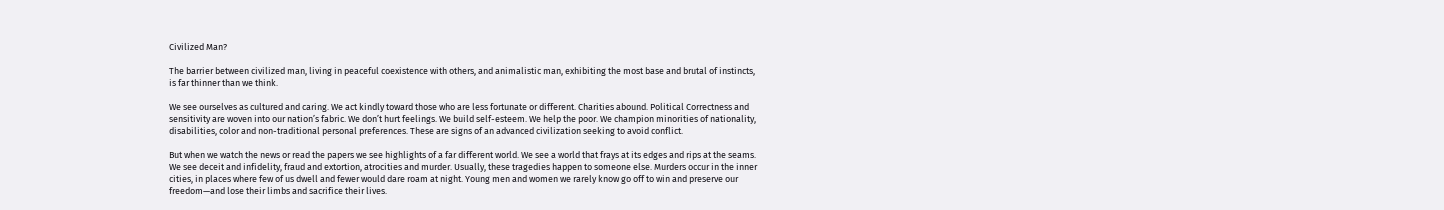Civilized Man?

The barrier between civilized man, living in peaceful coexistence with others, and animalistic man, exhibiting the most base and brutal of instincts, is far thinner than we think.

We see ourselves as cultured and caring. We act kindly toward those who are less fortunate or different. Charities abound. Political Correctness and sensitivity are woven into our nation’s fabric. We don’t hurt feelings. We build self-esteem. We help the poor. We champion minorities of nationality, disabilities, color and non-traditional personal preferences. These are signs of an advanced civilization seeking to avoid conflict.

But when we watch the news or read the papers we see highlights of a far different world. We see a world that frays at its edges and rips at the seams. We see deceit and infidelity, fraud and extortion, atrocities and murder. Usually, these tragedies happen to someone else. Murders occur in the inner cities, in places where few of us dwell and fewer would dare roam at night. Young men and women we rarely know go off to win and preserve our freedom—and lose their limbs and sacrifice their lives.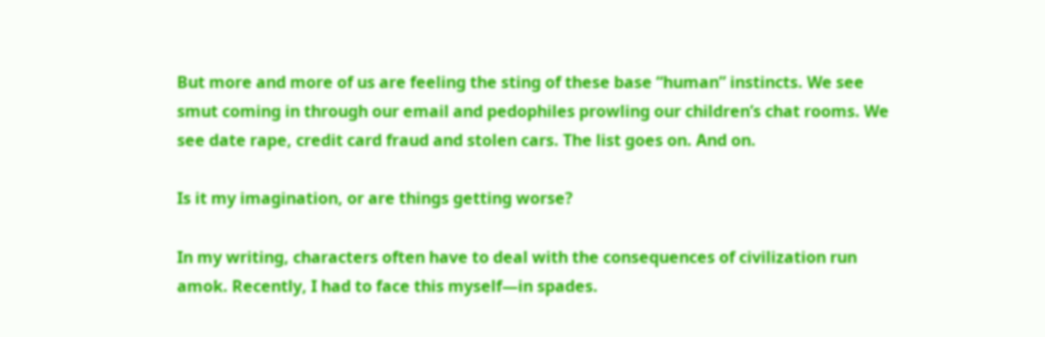But more and more of us are feeling the sting of these base “human” instincts. We see smut coming in through our email and pedophiles prowling our children’s chat rooms. We see date rape, credit card fraud and stolen cars. The list goes on. And on.

Is it my imagination, or are things getting worse?

In my writing, characters often have to deal with the consequences of civilization run amok. Recently, I had to face this myself—in spades.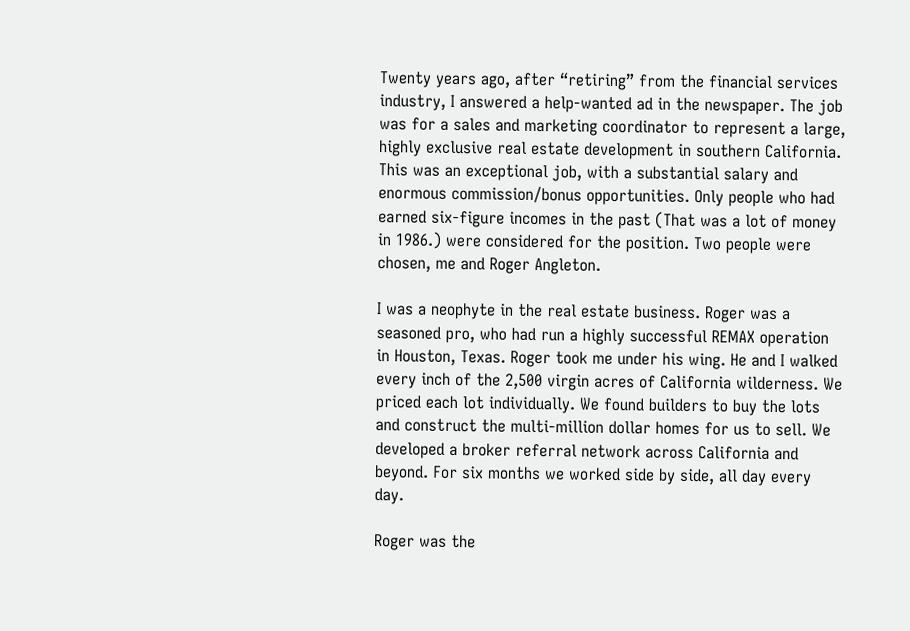Twenty years ago, after “retiring” from the financial services industry, I answered a help-wanted ad in the newspaper. The job was for a sales and marketing coordinator to represent a large, highly exclusive real estate development in southern California. This was an exceptional job, with a substantial salary and enormous commission/bonus opportunities. Only people who had earned six-figure incomes in the past (That was a lot of money in 1986.) were considered for the position. Two people were chosen, me and Roger Angleton.

I was a neophyte in the real estate business. Roger was a seasoned pro, who had run a highly successful REMAX operation in Houston, Texas. Roger took me under his wing. He and I walked every inch of the 2,500 virgin acres of California wilderness. We priced each lot individually. We found builders to buy the lots and construct the multi-million dollar homes for us to sell. We developed a broker referral network across California and beyond. For six months we worked side by side, all day every day.

Roger was the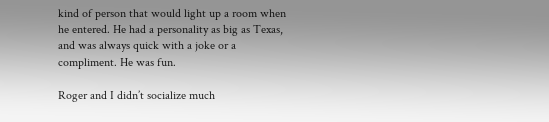kind of person that would light up a room when he entered. He had a personality as big as Texas, and was always quick with a joke or a compliment. He was fun.

Roger and I didn’t socialize much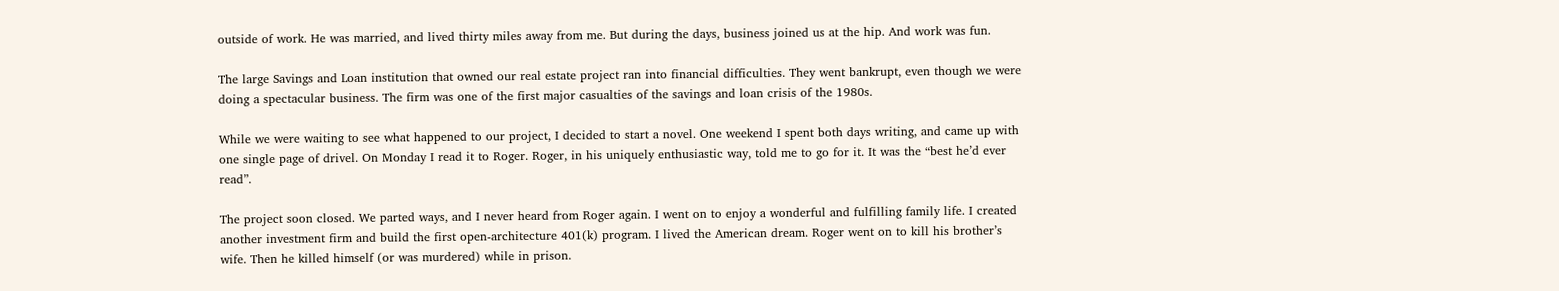outside of work. He was married, and lived thirty miles away from me. But during the days, business joined us at the hip. And work was fun.

The large Savings and Loan institution that owned our real estate project ran into financial difficulties. They went bankrupt, even though we were doing a spectacular business. The firm was one of the first major casualties of the savings and loan crisis of the 1980s.

While we were waiting to see what happened to our project, I decided to start a novel. One weekend I spent both days writing, and came up with one single page of drivel. On Monday I read it to Roger. Roger, in his uniquely enthusiastic way, told me to go for it. It was the “best he’d ever read”.

The project soon closed. We parted ways, and I never heard from Roger again. I went on to enjoy a wonderful and fulfilling family life. I created another investment firm and build the first open-architecture 401(k) program. I lived the American dream. Roger went on to kill his brother’s wife. Then he killed himself (or was murdered) while in prison.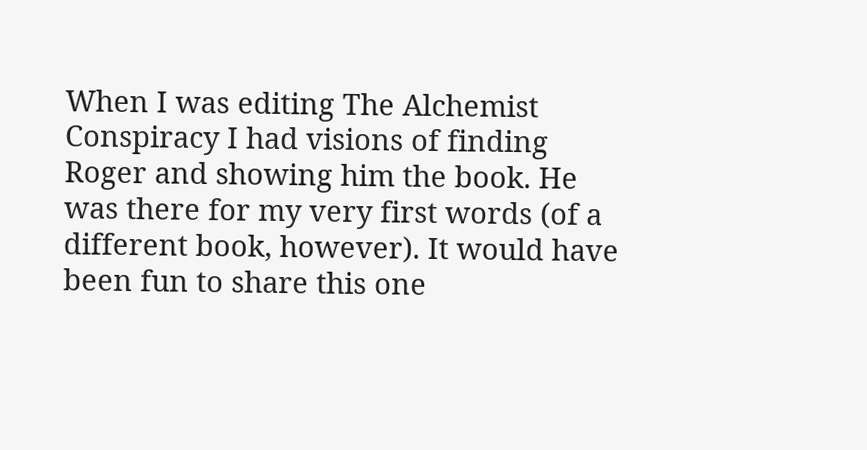When I was editing The Alchemist Conspiracy I had visions of finding Roger and showing him the book. He was there for my very first words (of a different book, however). It would have been fun to share this one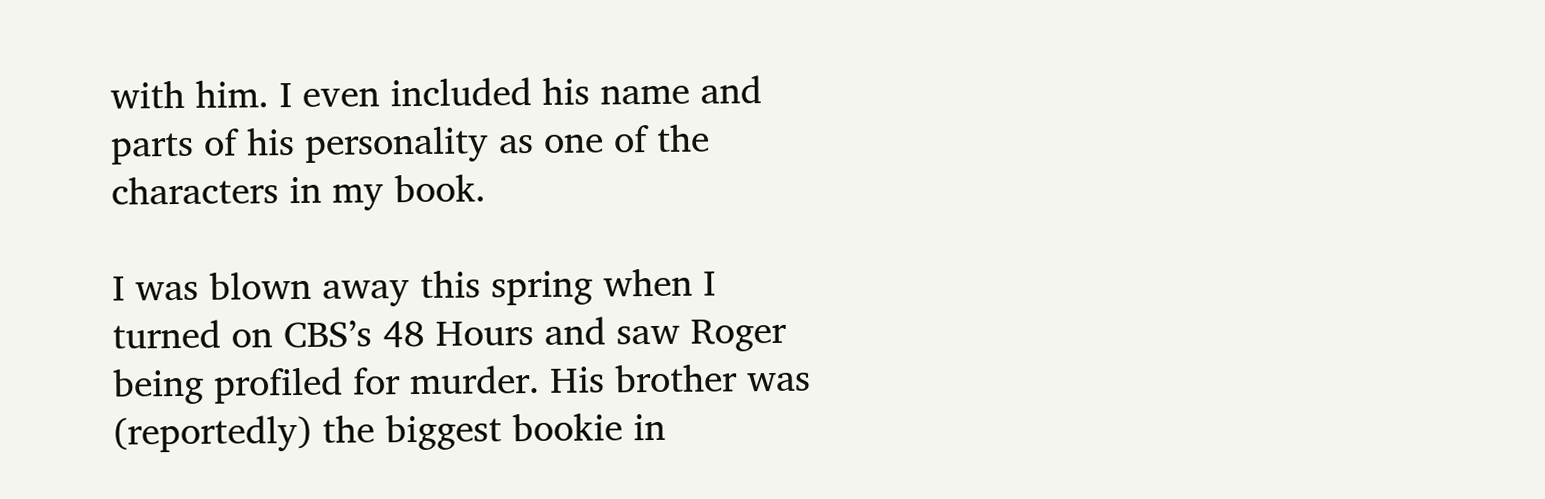with him. I even included his name and parts of his personality as one of the characters in my book.

I was blown away this spring when I turned on CBS’s 48 Hours and saw Roger being profiled for murder. His brother was (reportedly) the biggest bookie in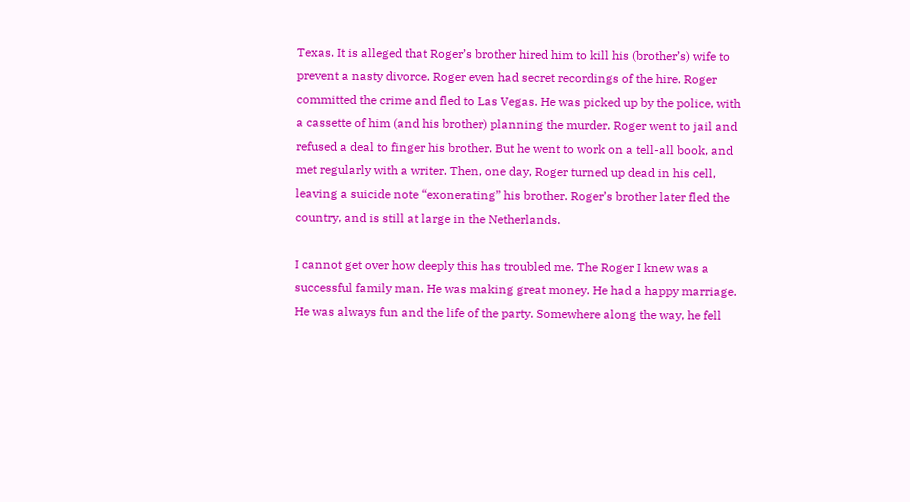Texas. It is alleged that Roger’s brother hired him to kill his (brother’s) wife to prevent a nasty divorce. Roger even had secret recordings of the hire. Roger committed the crime and fled to Las Vegas. He was picked up by the police, with a cassette of him (and his brother) planning the murder. Roger went to jail and refused a deal to finger his brother. But he went to work on a tell-all book, and met regularly with a writer. Then, one day, Roger turned up dead in his cell, leaving a suicide note “exonerating” his brother. Roger’s brother later fled the country, and is still at large in the Netherlands.

I cannot get over how deeply this has troubled me. The Roger I knew was a successful family man. He was making great money. He had a happy marriage. He was always fun and the life of the party. Somewhere along the way, he fell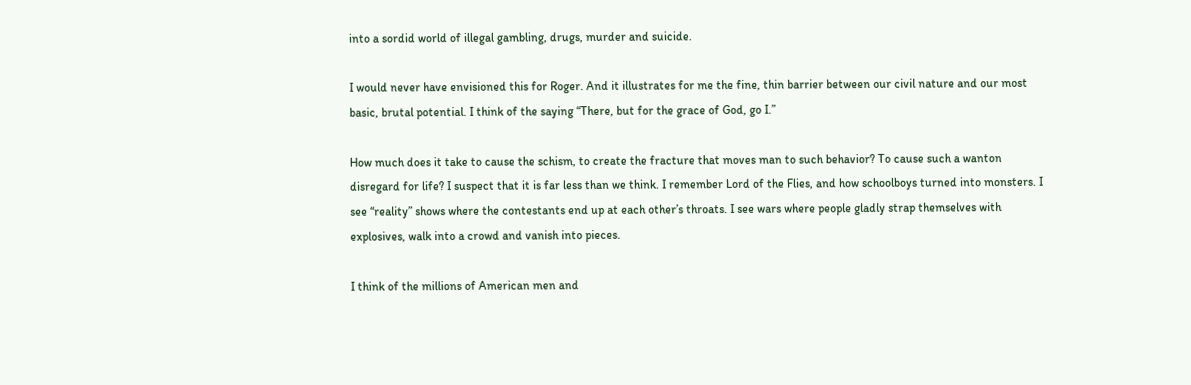into a sordid world of illegal gambling, drugs, murder and suicide.

I would never have envisioned this for Roger. And it illustrates for me the fine, thin barrier between our civil nature and our most basic, brutal potential. I think of the saying “There, but for the grace of God, go I.”

How much does it take to cause the schism, to create the fracture that moves man to such behavior? To cause such a wanton disregard for life? I suspect that it is far less than we think. I remember Lord of the Flies, and how schoolboys turned into monsters. I see “reality” shows where the contestants end up at each other’s throats. I see wars where people gladly strap themselves with explosives, walk into a crowd and vanish into pieces.

I think of the millions of American men and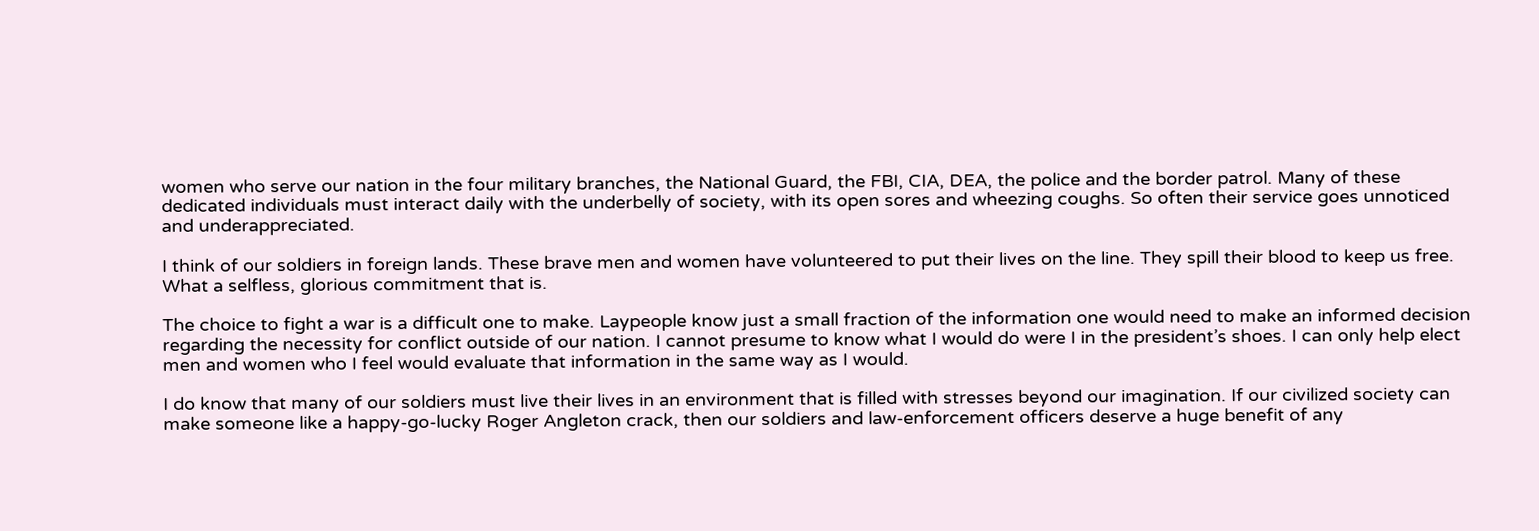women who serve our nation in the four military branches, the National Guard, the FBI, CIA, DEA, the police and the border patrol. Many of these dedicated individuals must interact daily with the underbelly of society, with its open sores and wheezing coughs. So often their service goes unnoticed and underappreciated.

I think of our soldiers in foreign lands. These brave men and women have volunteered to put their lives on the line. They spill their blood to keep us free. What a selfless, glorious commitment that is.

The choice to fight a war is a difficult one to make. Laypeople know just a small fraction of the information one would need to make an informed decision regarding the necessity for conflict outside of our nation. I cannot presume to know what I would do were I in the president’s shoes. I can only help elect men and women who I feel would evaluate that information in the same way as I would.

I do know that many of our soldiers must live their lives in an environment that is filled with stresses beyond our imagination. If our civilized society can make someone like a happy-go-lucky Roger Angleton crack, then our soldiers and law-enforcement officers deserve a huge benefit of any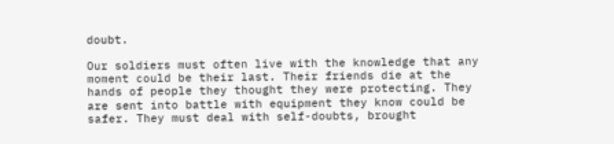doubt.

Our soldiers must often live with the knowledge that any moment could be their last. Their friends die at the hands of people they thought they were protecting. They are sent into battle with equipment they know could be safer. They must deal with self-doubts, brought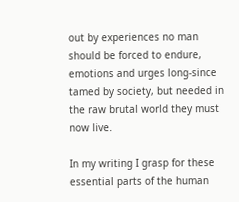out by experiences no man should be forced to endure, emotions and urges long-since tamed by society, but needed in the raw brutal world they must now live.

In my writing I grasp for these essential parts of the human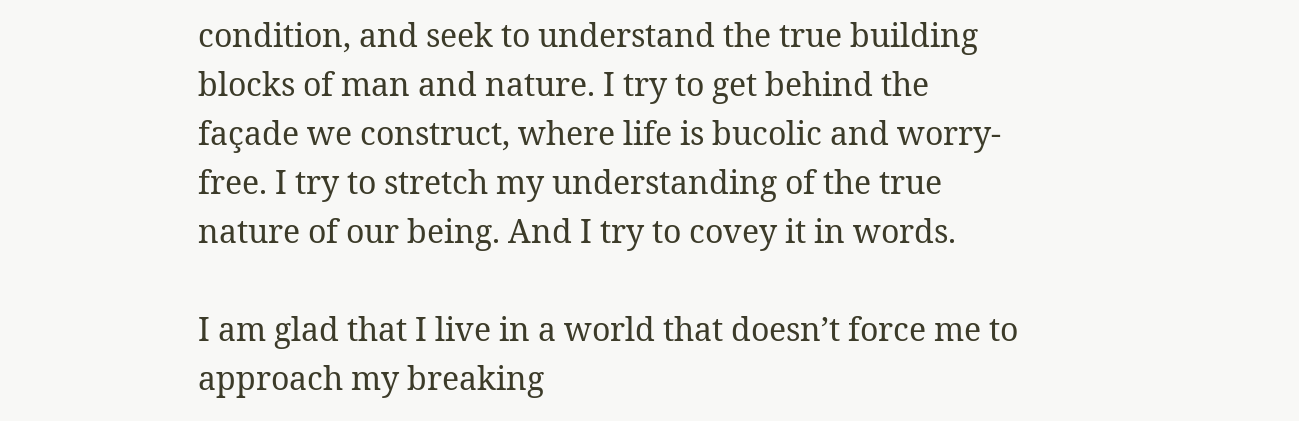condition, and seek to understand the true building blocks of man and nature. I try to get behind the façade we construct, where life is bucolic and worry-free. I try to stretch my understanding of the true nature of our being. And I try to covey it in words.

I am glad that I live in a world that doesn’t force me to approach my breaking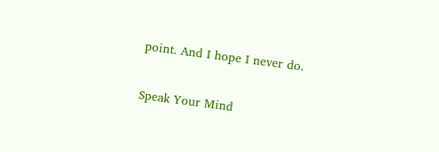point. And I hope I never do.

Speak Your Mind